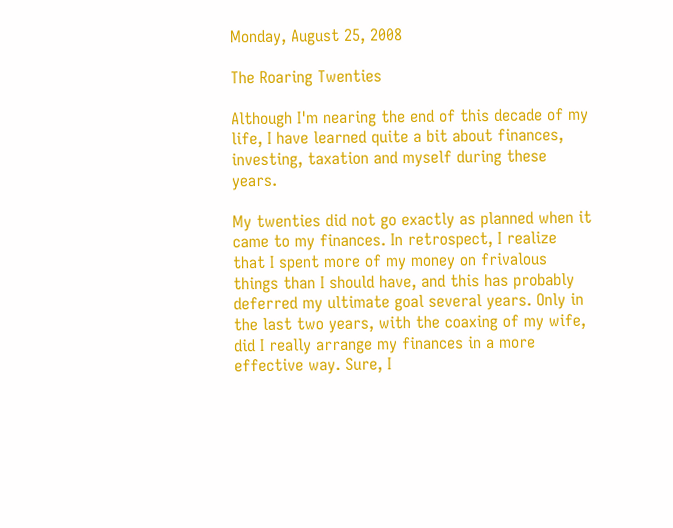Monday, August 25, 2008

The Roaring Twenties

Although I'm nearing the end of this decade of my life, I have learned quite a bit about finances, investing, taxation and myself during these years.

My twenties did not go exactly as planned when it came to my finances. In retrospect, I realize that I spent more of my money on frivalous things than I should have, and this has probably deferred my ultimate goal several years. Only in the last two years, with the coaxing of my wife, did I really arrange my finances in a more effective way. Sure, I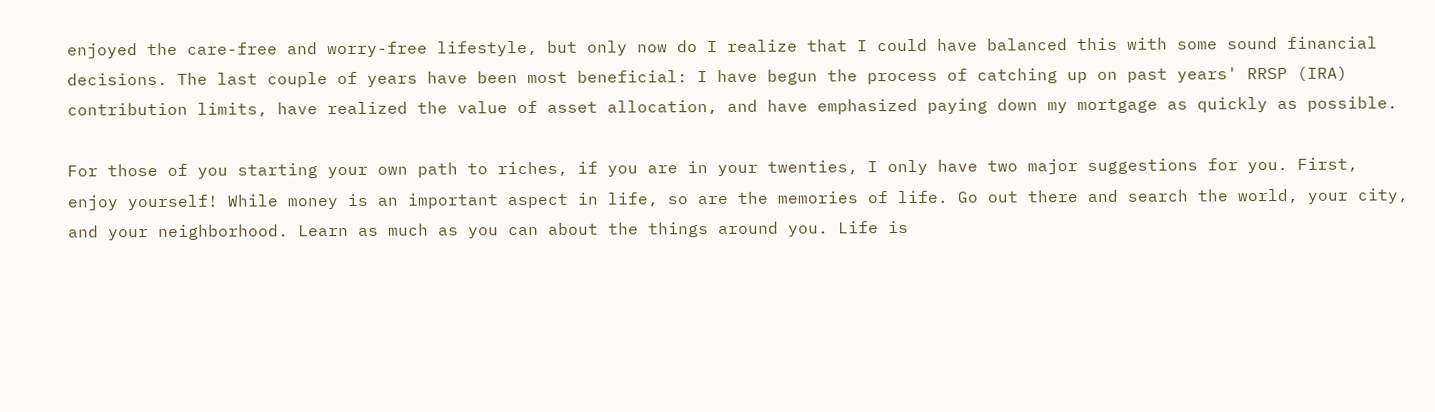enjoyed the care-free and worry-free lifestyle, but only now do I realize that I could have balanced this with some sound financial decisions. The last couple of years have been most beneficial: I have begun the process of catching up on past years' RRSP (IRA) contribution limits, have realized the value of asset allocation, and have emphasized paying down my mortgage as quickly as possible.

For those of you starting your own path to riches, if you are in your twenties, I only have two major suggestions for you. First, enjoy yourself! While money is an important aspect in life, so are the memories of life. Go out there and search the world, your city, and your neighborhood. Learn as much as you can about the things around you. Life is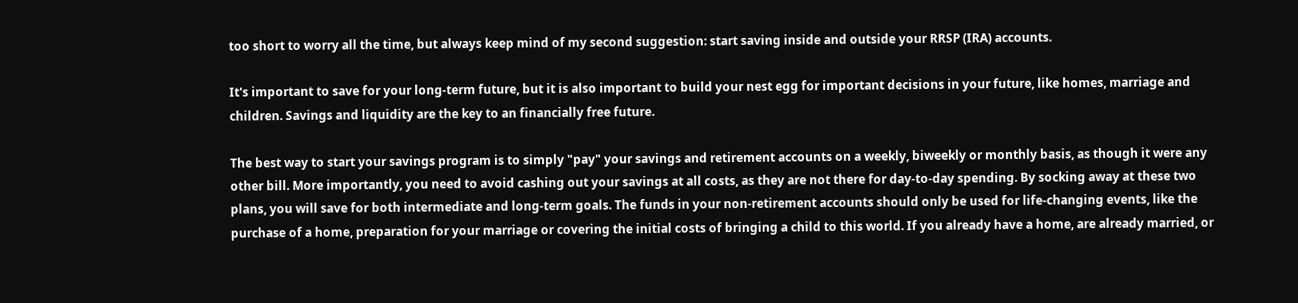too short to worry all the time, but always keep mind of my second suggestion: start saving inside and outside your RRSP (IRA) accounts.

It's important to save for your long-term future, but it is also important to build your nest egg for important decisions in your future, like homes, marriage and children. Savings and liquidity are the key to an financially free future.

The best way to start your savings program is to simply "pay" your savings and retirement accounts on a weekly, biweekly or monthly basis, as though it were any other bill. More importantly, you need to avoid cashing out your savings at all costs, as they are not there for day-to-day spending. By socking away at these two plans, you will save for both intermediate and long-term goals. The funds in your non-retirement accounts should only be used for life-changing events, like the purchase of a home, preparation for your marriage or covering the initial costs of bringing a child to this world. If you already have a home, are already married, or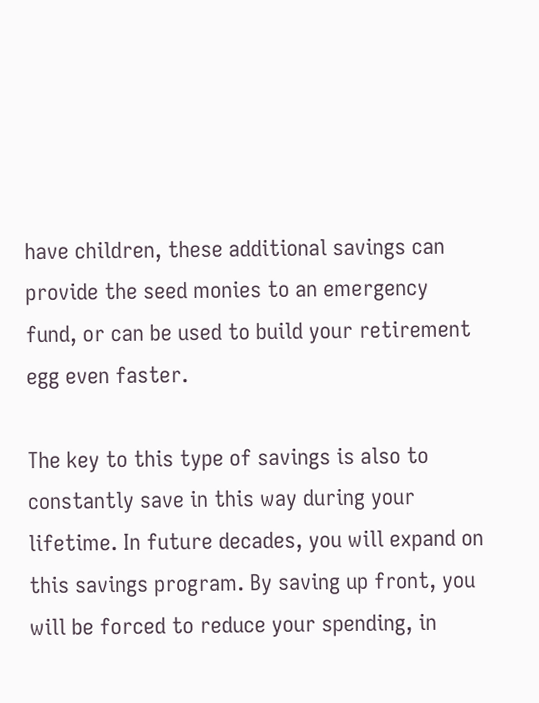have children, these additional savings can provide the seed monies to an emergency fund, or can be used to build your retirement egg even faster.

The key to this type of savings is also to constantly save in this way during your lifetime. In future decades, you will expand on this savings program. By saving up front, you will be forced to reduce your spending, in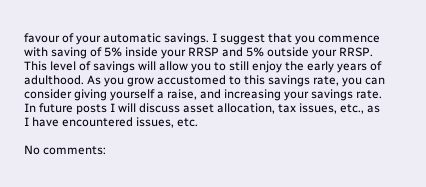favour of your automatic savings. I suggest that you commence with saving of 5% inside your RRSP and 5% outside your RRSP. This level of savings will allow you to still enjoy the early years of adulthood. As you grow accustomed to this savings rate, you can consider giving yourself a raise, and increasing your savings rate. In future posts I will discuss asset allocation, tax issues, etc., as I have encountered issues, etc.

No comments: